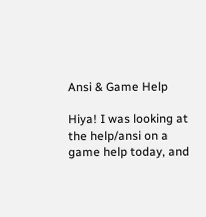Ansi & Game Help

Hiya! I was looking at the help/ansi on a game help today, and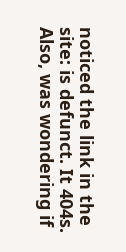noticed the link in the site: is defunct. It 404s. Also, was wondering if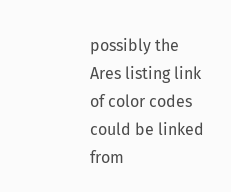possibly the Ares listing link of color codes could be linked from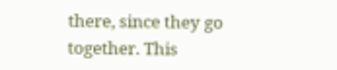there, since they go together. This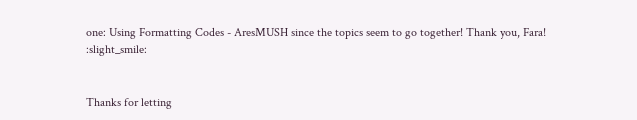one: Using Formatting Codes - AresMUSH since the topics seem to go together! Thank you, Fara! :slight_smile:


Thanks for letting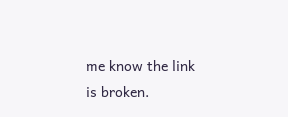me know the link is broken.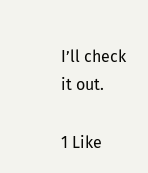I’ll check it out.

1 Like